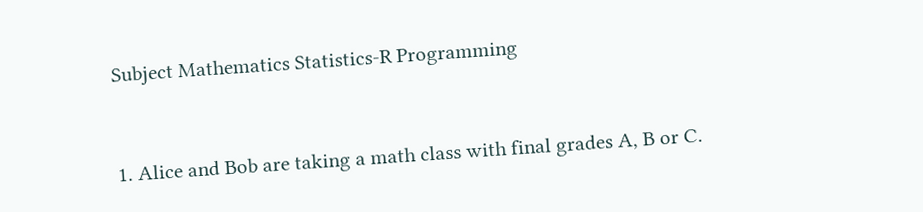Subject Mathematics Statistics-R Programming


1. Alice and Bob are taking a math class with final grades A, B or C.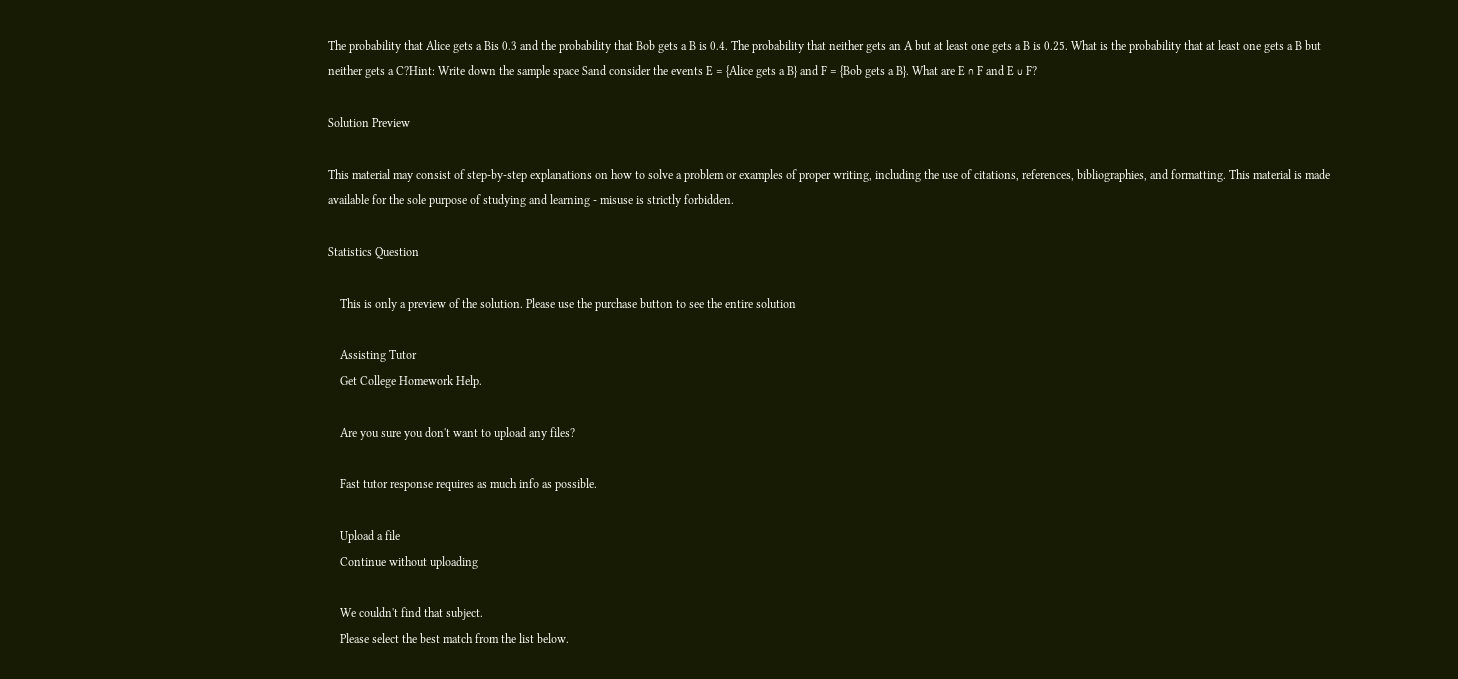The probability that Alice gets a Bis 0.3 and the probability that Bob gets a B is 0.4. The probability that neither gets an A but at least one gets a B is 0.25. What is the probability that at least one gets a B but neither gets a C?Hint: Write down the sample space Sand consider the events E = {Alice gets a B} and F = {Bob gets a B}. What are E ∩ F and E ∪ F?

Solution Preview

This material may consist of step-by-step explanations on how to solve a problem or examples of proper writing, including the use of citations, references, bibliographies, and formatting. This material is made available for the sole purpose of studying and learning - misuse is strictly forbidden.

Statistics Question

    This is only a preview of the solution. Please use the purchase button to see the entire solution

    Assisting Tutor
    Get College Homework Help.

    Are you sure you don't want to upload any files?

    Fast tutor response requires as much info as possible.

    Upload a file
    Continue without uploading

    We couldn't find that subject.
    Please select the best match from the list below.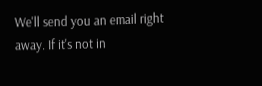We'll send you an email right away. If it's not in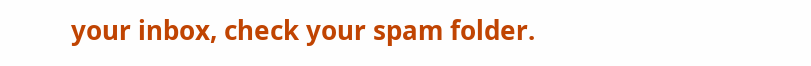your inbox, check your spam folder.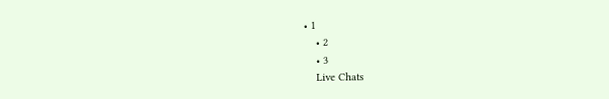• 1
    • 2
    • 3
    Live Chats